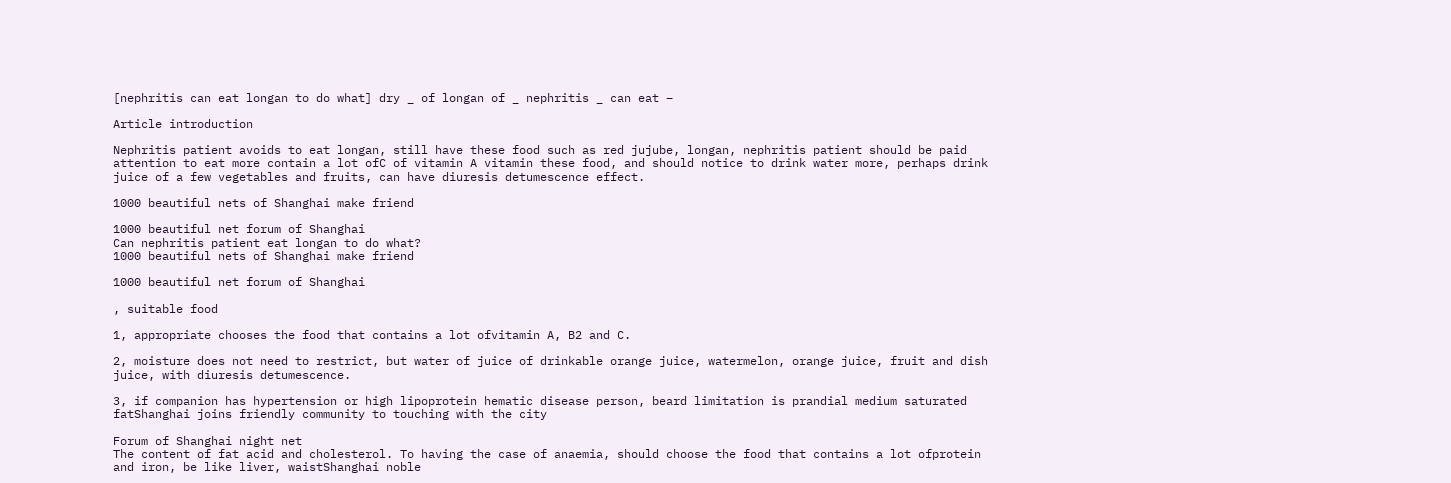[nephritis can eat longan to do what] dry _ of longan of _ nephritis _ can eat –

Article introduction

Nephritis patient avoids to eat longan, still have these food such as red jujube, longan, nephritis patient should be paid attention to eat more contain a lot ofC of vitamin A vitamin these food, and should notice to drink water more, perhaps drink juice of a few vegetables and fruits, can have diuresis detumescence effect.

1000 beautiful nets of Shanghai make friend

1000 beautiful net forum of Shanghai
Can nephritis patient eat longan to do what?
1000 beautiful nets of Shanghai make friend

1000 beautiful net forum of Shanghai

, suitable food

1, appropriate chooses the food that contains a lot ofvitamin A, B2 and C.

2, moisture does not need to restrict, but water of juice of drinkable orange juice, watermelon, orange juice, fruit and dish juice, with diuresis detumescence.

3, if companion has hypertension or high lipoprotein hematic disease person, beard limitation is prandial medium saturated fatShanghai joins friendly community to touching with the city

Forum of Shanghai night net
The content of fat acid and cholesterol. To having the case of anaemia, should choose the food that contains a lot ofprotein and iron, be like liver, waistShanghai noble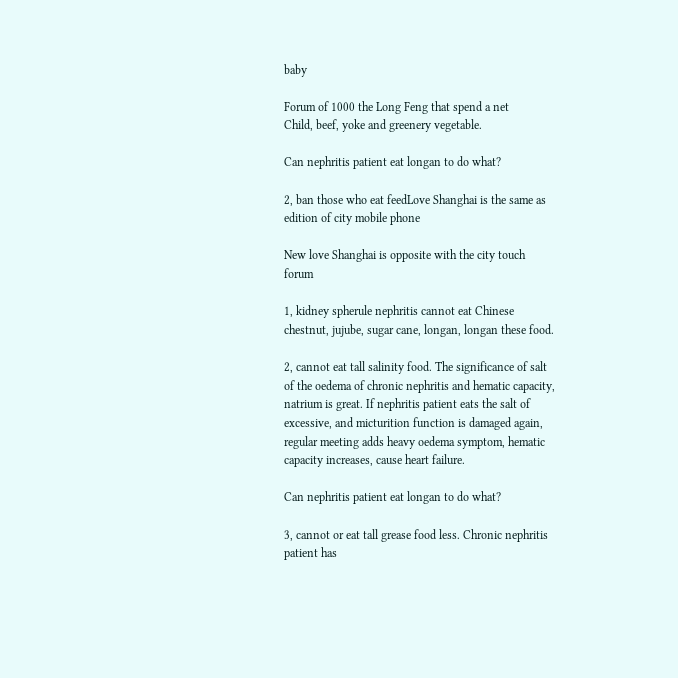baby

Forum of 1000 the Long Feng that spend a net
Child, beef, yoke and greenery vegetable.

Can nephritis patient eat longan to do what?

2, ban those who eat feedLove Shanghai is the same as edition of city mobile phone

New love Shanghai is opposite with the city touch forum

1, kidney spherule nephritis cannot eat Chinese chestnut, jujube, sugar cane, longan, longan these food.

2, cannot eat tall salinity food. The significance of salt of the oedema of chronic nephritis and hematic capacity, natrium is great. If nephritis patient eats the salt of excessive, and micturition function is damaged again, regular meeting adds heavy oedema symptom, hematic capacity increases, cause heart failure.

Can nephritis patient eat longan to do what?

3, cannot or eat tall grease food less. Chronic nephritis patient has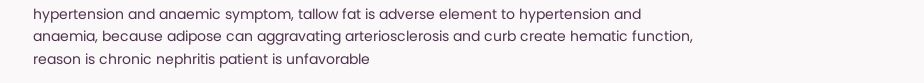hypertension and anaemic symptom, tallow fat is adverse element to hypertension and anaemia, because adipose can aggravating arteriosclerosis and curb create hematic function, reason is chronic nephritis patient is unfavorable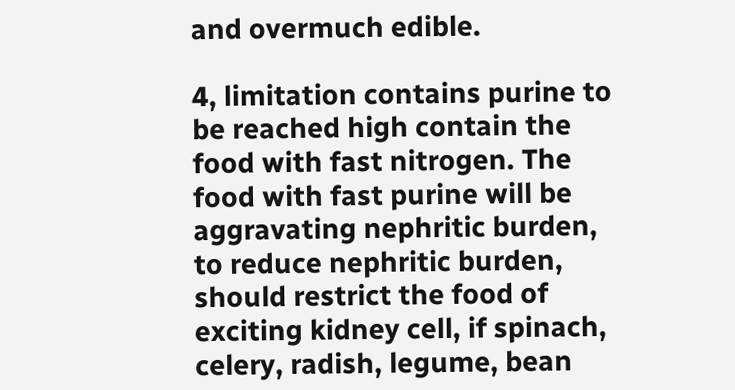and overmuch edible.

4, limitation contains purine to be reached high contain the food with fast nitrogen. The food with fast purine will be aggravating nephritic burden, to reduce nephritic burden, should restrict the food of exciting kidney cell, if spinach, celery, radish, legume, bean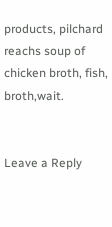products, pilchard reachs soup of chicken broth, fish, broth,wait.


Leave a Reply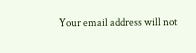Your email address will not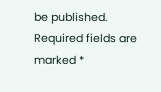be published. Required fields are marked *